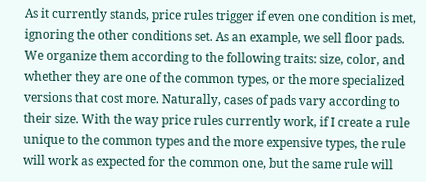As it currently stands, price rules trigger if even one condition is met, ignoring the other conditions set. As an example, we sell floor pads. We organize them according to the following traits: size, color, and whether they are one of the common types, or the more specialized versions that cost more. Naturally, cases of pads vary according to their size. With the way price rules currently work, if I create a rule unique to the common types and the more expensive types, the rule will work as expected for the common one, but the same rule will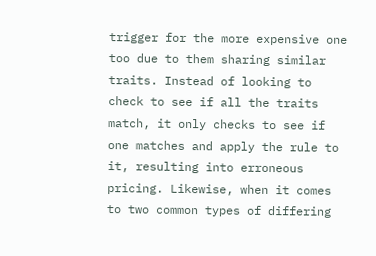trigger for the more expensive one too due to them sharing similar traits. Instead of looking to check to see if all the traits match, it only checks to see if one matches and apply the rule to it, resulting into erroneous pricing. Likewise, when it comes to two common types of differing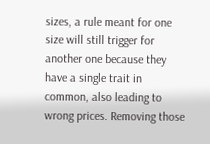sizes, a rule meant for one size will still trigger for another one because they have a single trait in common, also leading to wrong prices. Removing those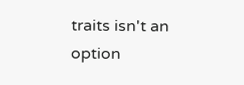traits isn't an option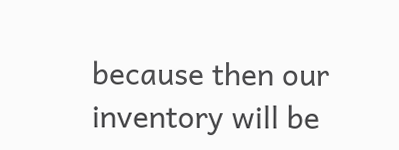because then our inventory will be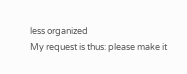less organized
My request is thus: please make it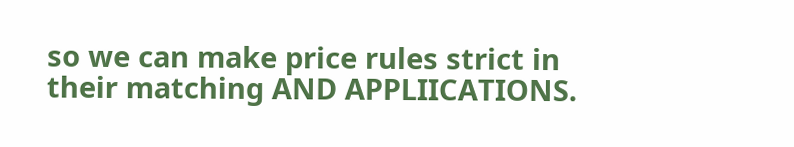so we can make price rules strict in their matching AND APPLIICATIONS.